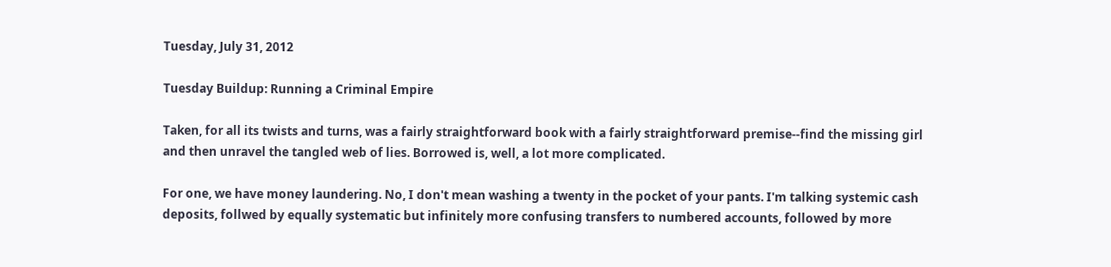Tuesday, July 31, 2012

Tuesday Buildup: Running a Criminal Empire

Taken, for all its twists and turns, was a fairly straightforward book with a fairly straightforward premise--find the missing girl and then unravel the tangled web of lies. Borrowed is, well, a lot more complicated.

For one, we have money laundering. No, I don't mean washing a twenty in the pocket of your pants. I'm talking systemic cash deposits, follwed by equally systematic but infinitely more confusing transfers to numbered accounts, followed by more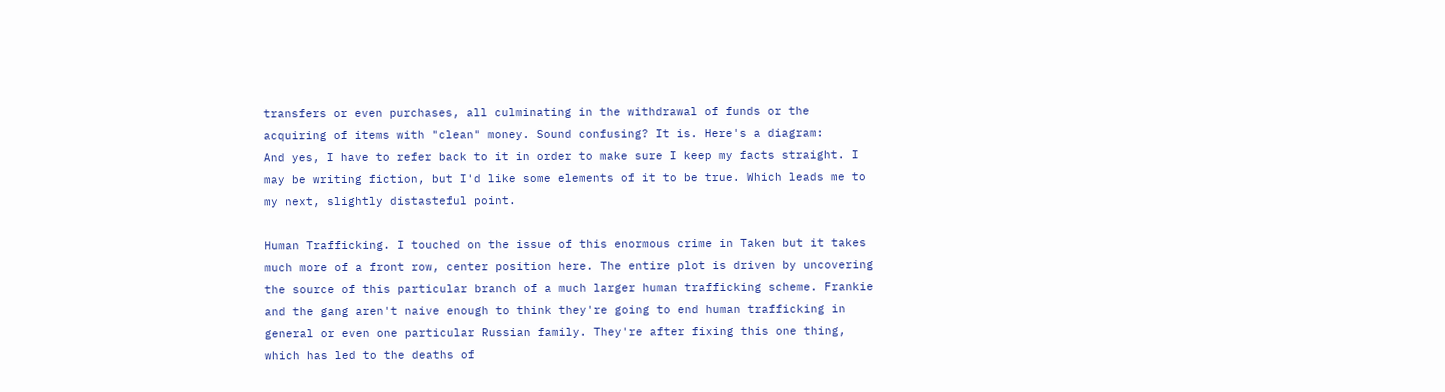transfers or even purchases, all culminating in the withdrawal of funds or the acquiring of items with "clean" money. Sound confusing? It is. Here's a diagram:
And yes, I have to refer back to it in order to make sure I keep my facts straight. I may be writing fiction, but I'd like some elements of it to be true. Which leads me to my next, slightly distasteful point.

Human Trafficking. I touched on the issue of this enormous crime in Taken but it takes much more of a front row, center position here. The entire plot is driven by uncovering the source of this particular branch of a much larger human trafficking scheme. Frankie and the gang aren't naive enough to think they're going to end human trafficking in general or even one particular Russian family. They're after fixing this one thing, which has led to the deaths of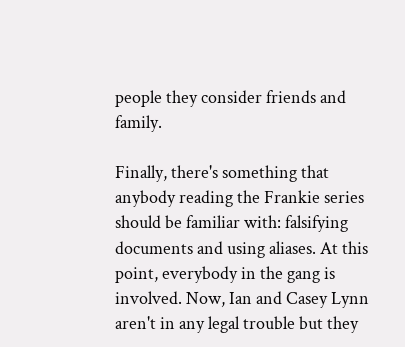people they consider friends and family.

Finally, there's something that anybody reading the Frankie series should be familiar with: falsifying documents and using aliases. At this point, everybody in the gang is involved. Now, Ian and Casey Lynn aren't in any legal trouble but they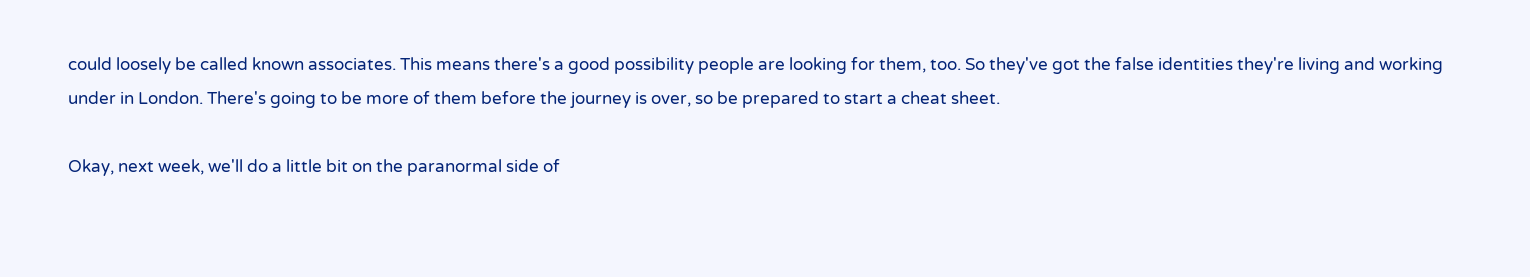could loosely be called known associates. This means there's a good possibility people are looking for them, too. So they've got the false identities they're living and working under in London. There's going to be more of them before the journey is over, so be prepared to start a cheat sheet.

Okay, next week, we'll do a little bit on the paranormal side of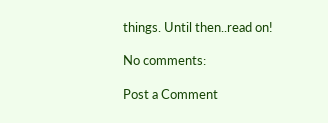things. Until then..read on!

No comments:

Post a Comment